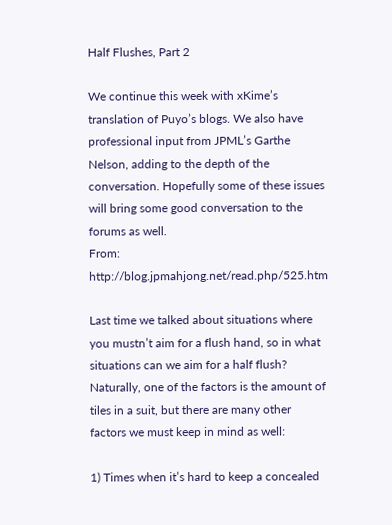Half Flushes, Part 2

We continue this week with xKime’s translation of Puyo’s blogs. We also have professional input from JPML’s Garthe Nelson, adding to the depth of the conversation. Hopefully some of these issues will bring some good conversation to the forums as well.
From: http://blog.jpmahjong.net/read.php/525.htm

Last time we talked about situations where you mustn’t aim for a flush hand, so in what situations can we aim for a half flush? Naturally, one of the factors is the amount of tiles in a suit, but there are many other factors we must keep in mind as well:

1) Times when it’s hard to keep a concealed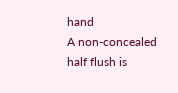hand
A non-concealed half flush is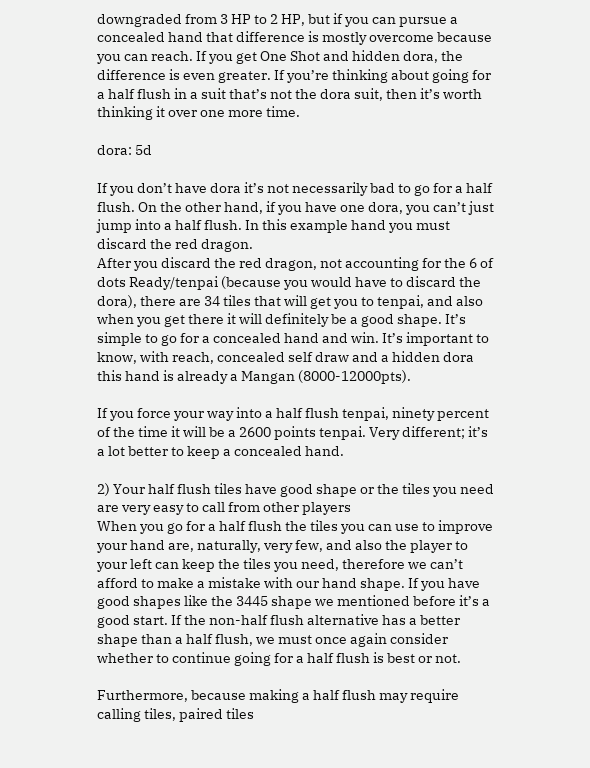downgraded from 3 HP to 2 HP, but if you can pursue a concealed hand that difference is mostly overcome because you can reach. If you get One Shot and hidden dora, the difference is even greater. If you’re thinking about going for a half flush in a suit that’s not the dora suit, then it’s worth thinking it over one more time.

dora: 5d

If you don’t have dora it’s not necessarily bad to go for a half flush. On the other hand, if you have one dora, you can’t just jump into a half flush. In this example hand you must discard the red dragon.
After you discard the red dragon, not accounting for the 6 of dots Ready/tenpai (because you would have to discard the dora), there are 34 tiles that will get you to tenpai, and also when you get there it will definitely be a good shape. It’s simple to go for a concealed hand and win. It’s important to know, with reach, concealed self draw and a hidden dora this hand is already a Mangan (8000-12000pts).

If you force your way into a half flush tenpai, ninety percent of the time it will be a 2600 points tenpai. Very different; it’s a lot better to keep a concealed hand.

2) Your half flush tiles have good shape or the tiles you need are very easy to call from other players
When you go for a half flush the tiles you can use to improve your hand are, naturally, very few, and also the player to your left can keep the tiles you need, therefore we can’t afford to make a mistake with our hand shape. If you have good shapes like the 3445 shape we mentioned before it’s a good start. If the non-half flush alternative has a better shape than a half flush, we must once again consider whether to continue going for a half flush is best or not.

Furthermore, because making a half flush may require calling tiles, paired tiles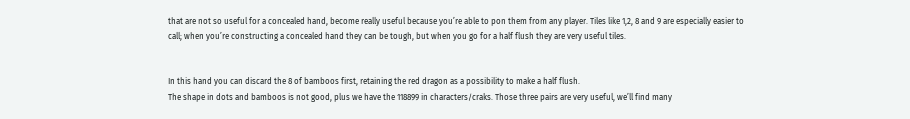that are not so useful for a concealed hand, become really useful because you’re able to pon them from any player. Tiles like 1,2, 8 and 9 are especially easier to call; when you’re constructing a concealed hand they can be tough, but when you go for a half flush they are very useful tiles.


In this hand you can discard the 8 of bamboos first, retaining the red dragon as a possibility to make a half flush.
The shape in dots and bamboos is not good, plus we have the 118899 in characters/craks. Those three pairs are very useful, we’ll find many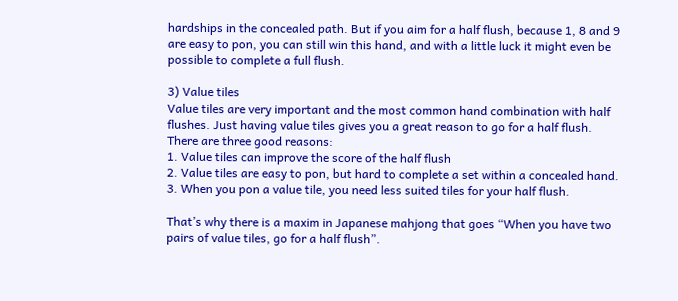hardships in the concealed path. But if you aim for a half flush, because 1, 8 and 9 are easy to pon, you can still win this hand, and with a little luck it might even be possible to complete a full flush.

3) Value tiles
Value tiles are very important and the most common hand combination with half flushes. Just having value tiles gives you a great reason to go for a half flush. There are three good reasons:
1. Value tiles can improve the score of the half flush
2. Value tiles are easy to pon, but hard to complete a set within a concealed hand.
3. When you pon a value tile, you need less suited tiles for your half flush.

That’s why there is a maxim in Japanese mahjong that goes “When you have two pairs of value tiles, go for a half flush”.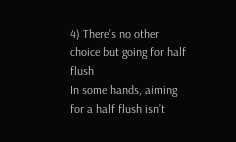4) There’s no other choice but going for half flush
In some hands, aiming for a half flush isn’t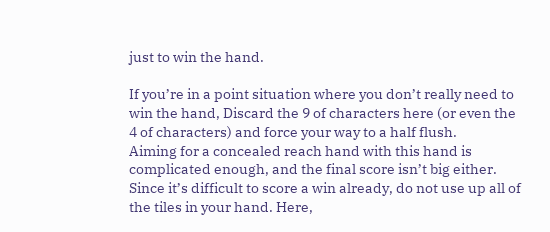just to win the hand.

If you’re in a point situation where you don’t really need to win the hand, Discard the 9 of characters here (or even the 4 of characters) and force your way to a half flush.
Aiming for a concealed reach hand with this hand is complicated enough, and the final score isn’t big either. Since it’s difficult to score a win already, do not use up all of the tiles in your hand. Here,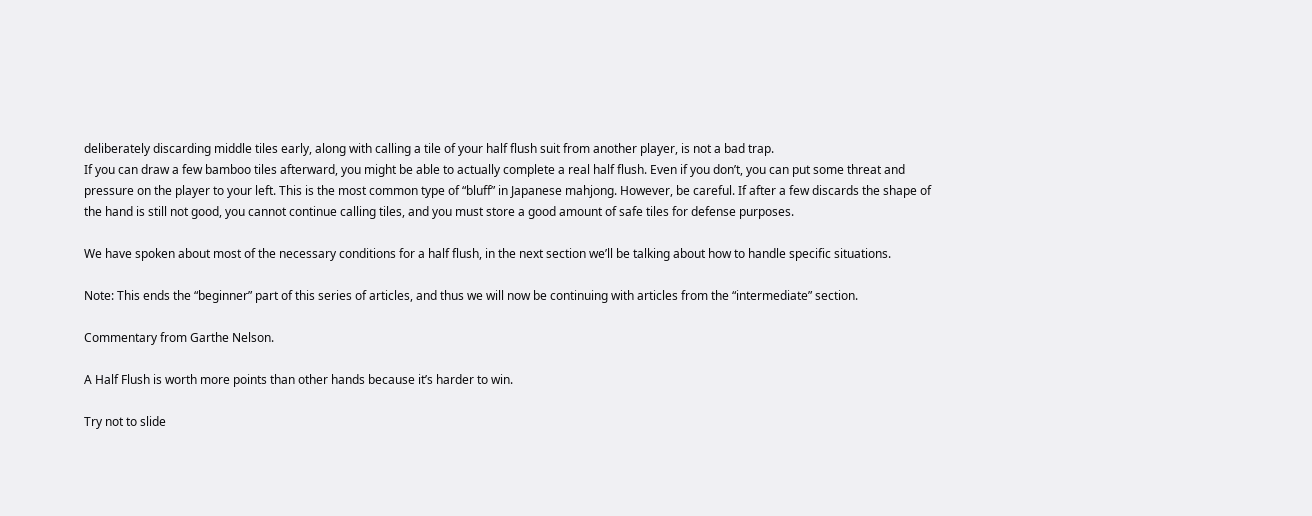deliberately discarding middle tiles early, along with calling a tile of your half flush suit from another player, is not a bad trap.
If you can draw a few bamboo tiles afterward, you might be able to actually complete a real half flush. Even if you don’t, you can put some threat and pressure on the player to your left. This is the most common type of “bluff” in Japanese mahjong. However, be careful. If after a few discards the shape of the hand is still not good, you cannot continue calling tiles, and you must store a good amount of safe tiles for defense purposes.

We have spoken about most of the necessary conditions for a half flush, in the next section we’ll be talking about how to handle specific situations.

Note: This ends the “beginner” part of this series of articles, and thus we will now be continuing with articles from the “intermediate” section.

Commentary from Garthe Nelson.

A Half Flush is worth more points than other hands because it’s harder to win.

Try not to slide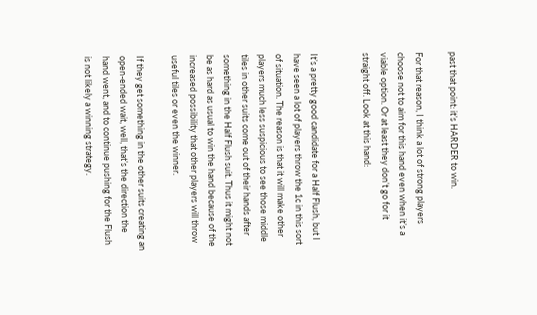past that point: it’s HARDER to win.

For that reason, I think a lot of strong players choose not to aim for this hand even when it’s a viable option. Or at least they don’t go for it straight off. Look at this hand:


It’s a pretty good candidate for a Half Flush, but I have seen a lot of players throw the 1c in this sort of situation. The reason is that it will make other players much less suspicious to see those middle tiles in other suits come out of their hands after something in the Half Flush suit. Thus it might not be as hard as usual to win the hand because of the increased possibility that other players will throw useful tiles or even the winner.

If they get something in the other suits creating an open-ended wait, well, that’s the direction the hand went, and to continue pushing for the Flush is not likely a winning strategy.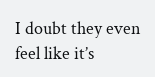I doubt they even feel like it’s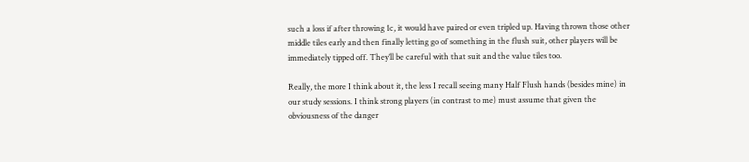such a loss if after throwing 1c, it would have paired or even tripled up. Having thrown those other middle tiles early and then finally letting go of something in the flush suit, other players will be immediately tipped off. They’ll be careful with that suit and the value tiles too.

Really, the more I think about it, the less I recall seeing many Half Flush hands (besides mine) in our study sessions. I think strong players (in contrast to me) must assume that given the obviousness of the danger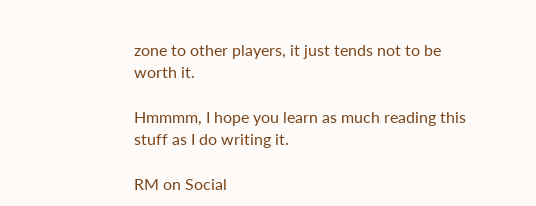zone to other players, it just tends not to be worth it.

Hmmmm, I hope you learn as much reading this stuff as I do writing it.

RM on Social